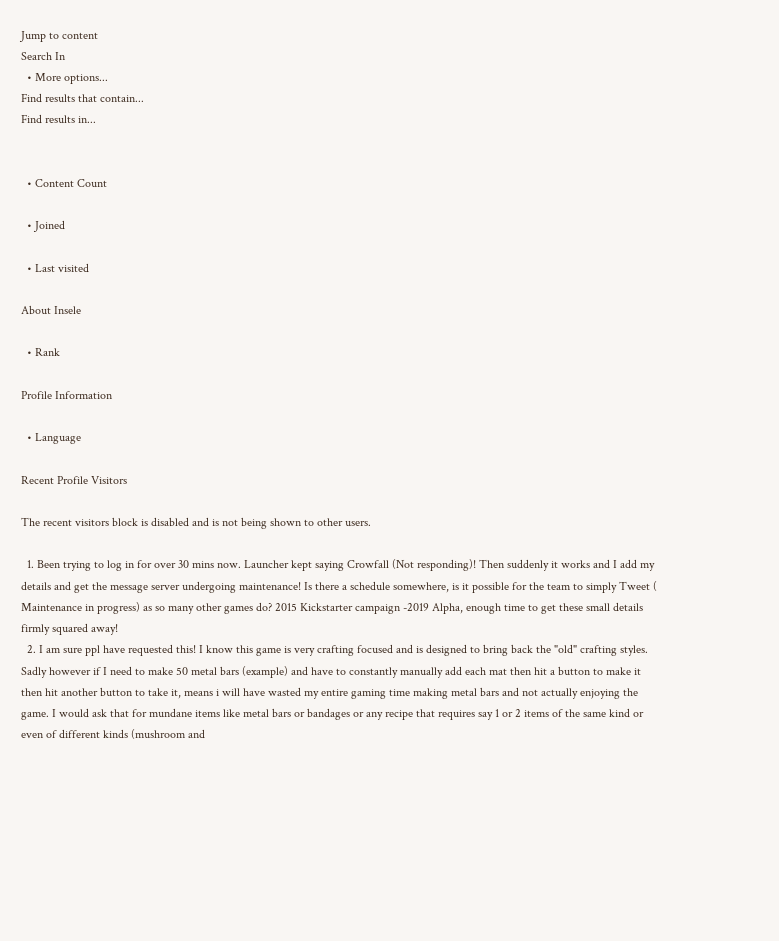Jump to content
Search In
  • More options...
Find results that contain...
Find results in...


  • Content Count

  • Joined

  • Last visited

About Insele

  • Rank

Profile Information

  • Language

Recent Profile Visitors

The recent visitors block is disabled and is not being shown to other users.

  1. Been trying to log in for over 30 mins now. Launcher kept saying Crowfall (Not responding)! Then suddenly it works and I add my details and get the message server undergoing maintenance! Is there a schedule somewhere, is it possible for the team to simply Tweet ( Maintenance in progress) as so many other games do? 2015 Kickstarter campaign -2019 Alpha, enough time to get these small details firmly squared away!
  2. I am sure ppl have requested this! I know this game is very crafting focused and is designed to bring back the "old" crafting styles. Sadly however if I need to make 50 metal bars (example) and have to constantly manually add each mat then hit a button to make it then hit another button to take it, means i will have wasted my entire gaming time making metal bars and not actually enjoying the game. I would ask that for mundane items like metal bars or bandages or any recipe that requires say 1 or 2 items of the same kind or even of different kinds (mushroom and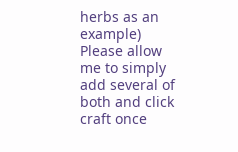herbs as an example) Please allow me to simply add several of both and click craft once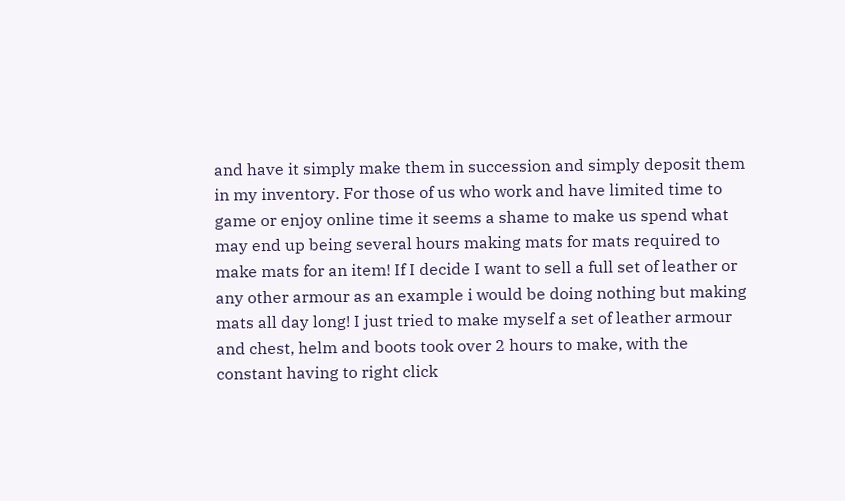and have it simply make them in succession and simply deposit them in my inventory. For those of us who work and have limited time to game or enjoy online time it seems a shame to make us spend what may end up being several hours making mats for mats required to make mats for an item! If I decide I want to sell a full set of leather or any other armour as an example i would be doing nothing but making mats all day long! I just tried to make myself a set of leather armour and chest, helm and boots took over 2 hours to make, with the constant having to right click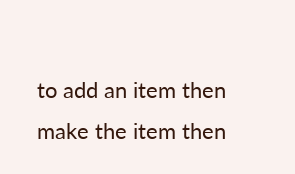to add an item then make the item then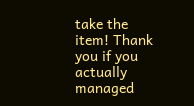take the item! Thank you if you actually managed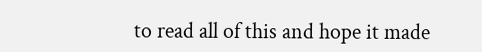to read all of this and hope it made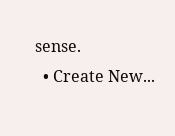sense.
  • Create New...